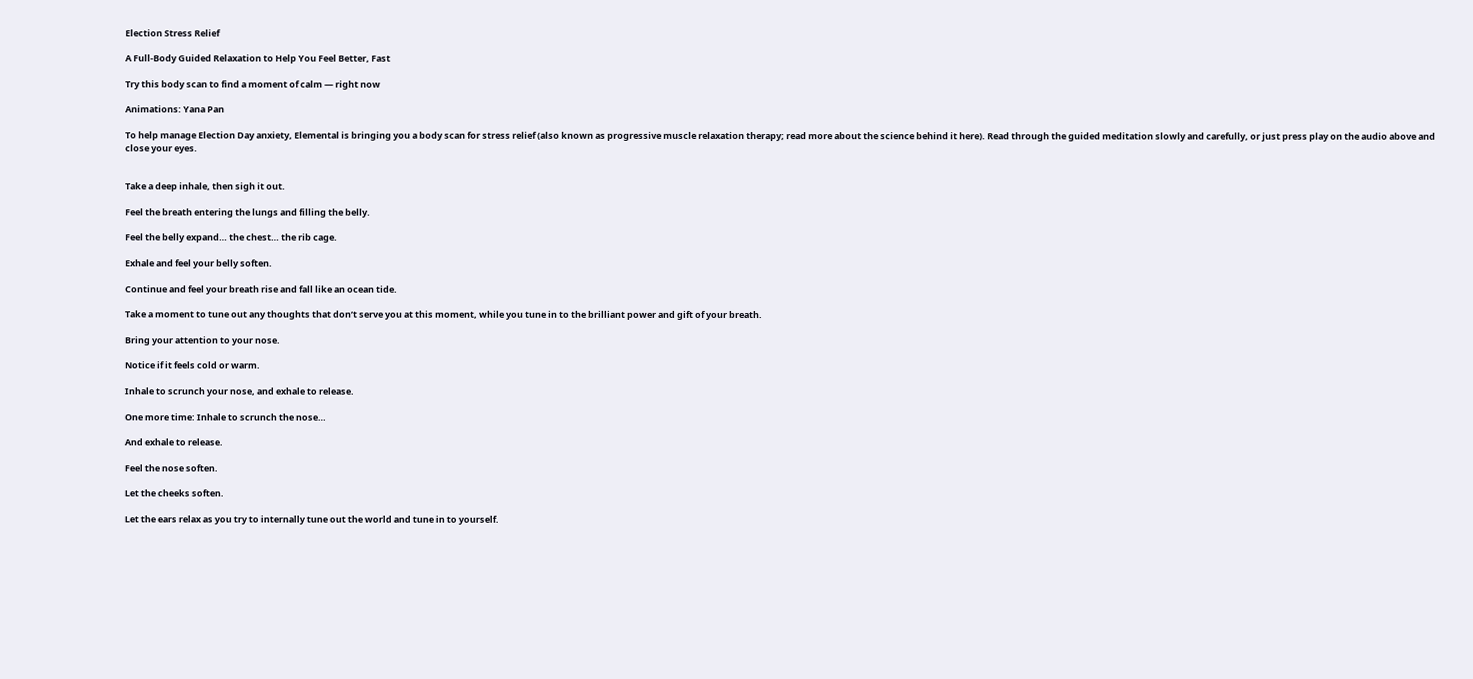Election Stress Relief

A Full-Body Guided Relaxation to Help You Feel Better, Fast

Try this body scan to find a moment of calm — right now

Animations: Yana Pan

To help manage Election Day anxiety, Elemental is bringing you a body scan for stress relief (also known as progressive muscle relaxation therapy; read more about the science behind it here). Read through the guided meditation slowly and carefully, or just press play on the audio above and close your eyes.


Take a deep inhale, then sigh it out.

Feel the breath entering the lungs and filling the belly.

Feel the belly expand… the chest… the rib cage.

Exhale and feel your belly soften.

Continue and feel your breath rise and fall like an ocean tide.

Take a moment to tune out any thoughts that don’t serve you at this moment, while you tune in to the brilliant power and gift of your breath.

Bring your attention to your nose.

Notice if it feels cold or warm.

Inhale to scrunch your nose, and exhale to release.

One more time: Inhale to scrunch the nose…

And exhale to release.

Feel the nose soften.

Let the cheeks soften.

Let the ears relax as you try to internally tune out the world and tune in to yourself.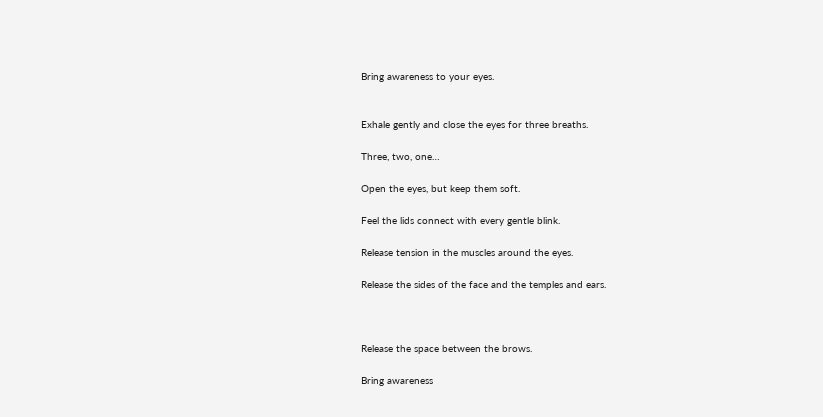Bring awareness to your eyes.


Exhale gently and close the eyes for three breaths.

Three, two, one…

Open the eyes, but keep them soft.

Feel the lids connect with every gentle blink.

Release tension in the muscles around the eyes.

Release the sides of the face and the temples and ears.



Release the space between the brows.

Bring awareness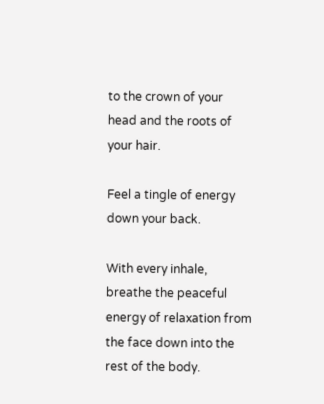to the crown of your head and the roots of your hair.

Feel a tingle of energy down your back.

With every inhale, breathe the peaceful energy of relaxation from the face down into the rest of the body.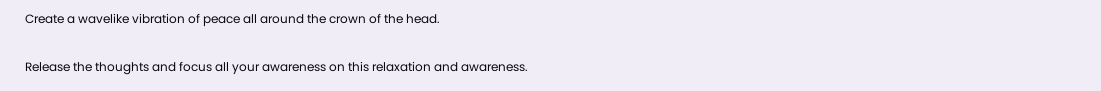Create a wavelike vibration of peace all around the crown of the head.

Release the thoughts and focus all your awareness on this relaxation and awareness.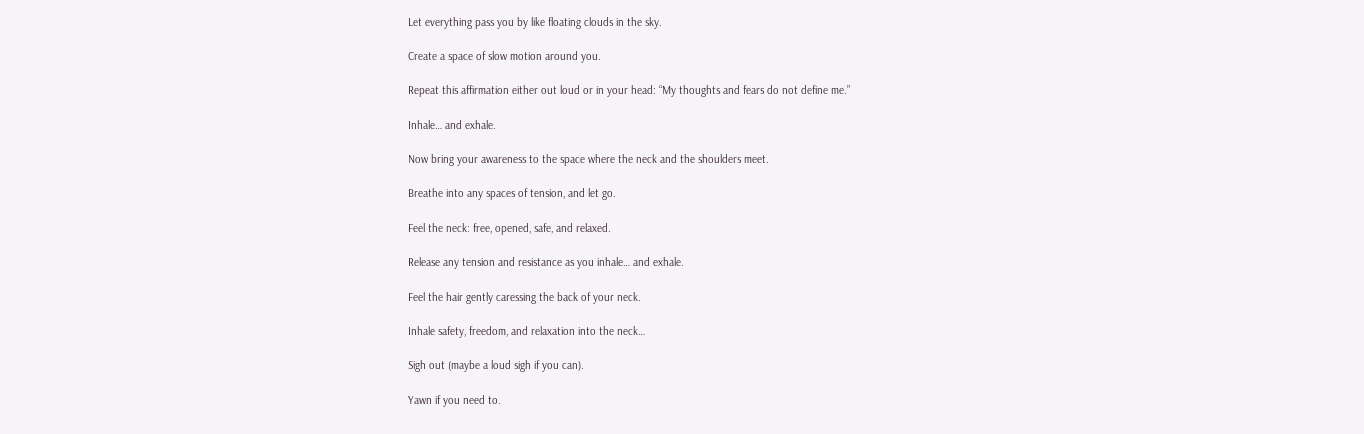Let everything pass you by like floating clouds in the sky.

Create a space of slow motion around you.

Repeat this affirmation either out loud or in your head: “My thoughts and fears do not define me.”

Inhale… and exhale.

Now bring your awareness to the space where the neck and the shoulders meet.

Breathe into any spaces of tension, and let go.

Feel the neck: free, opened, safe, and relaxed.

Release any tension and resistance as you inhale… and exhale.

Feel the hair gently caressing the back of your neck.

Inhale safety, freedom, and relaxation into the neck…

Sigh out (maybe a loud sigh if you can).

Yawn if you need to.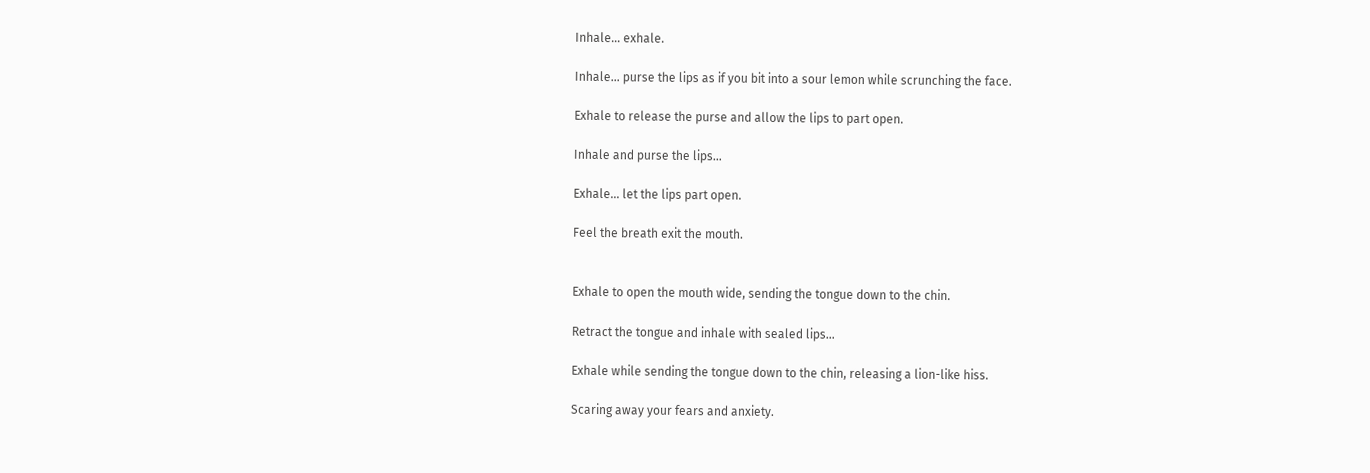Inhale… exhale.

Inhale… purse the lips as if you bit into a sour lemon while scrunching the face.

Exhale to release the purse and allow the lips to part open.

Inhale and purse the lips…

Exhale… let the lips part open.

Feel the breath exit the mouth.


Exhale to open the mouth wide, sending the tongue down to the chin.

Retract the tongue and inhale with sealed lips…

Exhale while sending the tongue down to the chin, releasing a lion-like hiss.

Scaring away your fears and anxiety.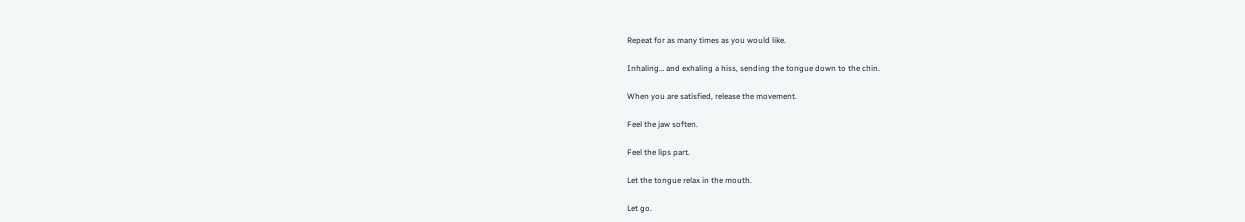Repeat for as many times as you would like.

Inhaling… and exhaling a hiss, sending the tongue down to the chin.

When you are satisfied, release the movement.

Feel the jaw soften.

Feel the lips part.

Let the tongue relax in the mouth.

Let go.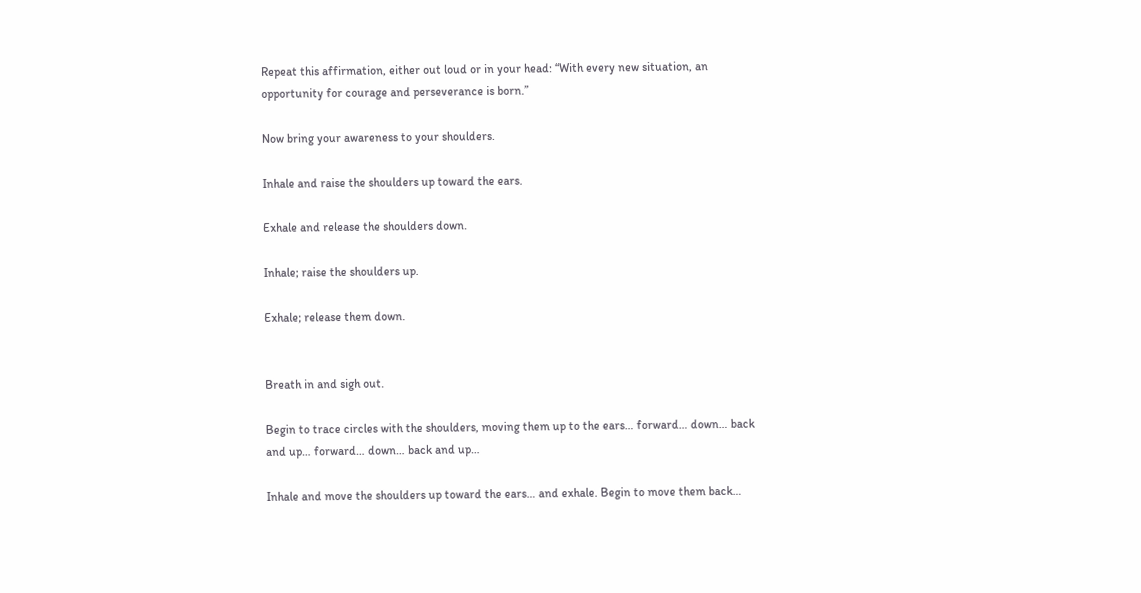Repeat this affirmation, either out loud or in your head: “With every new situation, an opportunity for courage and perseverance is born.”

Now bring your awareness to your shoulders.

Inhale and raise the shoulders up toward the ears.

Exhale and release the shoulders down.

Inhale; raise the shoulders up.

Exhale; release them down.


Breath in and sigh out.

Begin to trace circles with the shoulders, moving them up to the ears… forward… down… back and up… forward… down… back and up…

Inhale and move the shoulders up toward the ears… and exhale. Begin to move them back…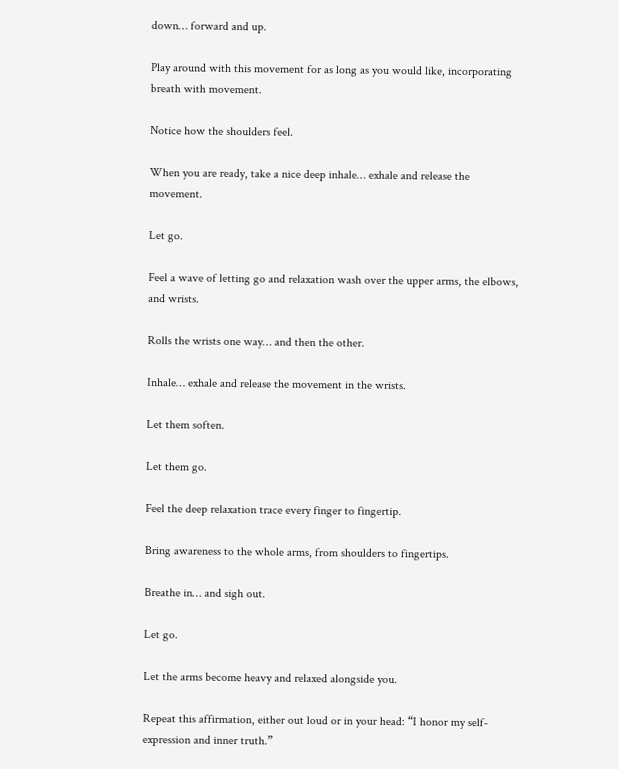down… forward and up.

Play around with this movement for as long as you would like, incorporating breath with movement.

Notice how the shoulders feel.

When you are ready, take a nice deep inhale… exhale and release the movement.

Let go.

Feel a wave of letting go and relaxation wash over the upper arms, the elbows, and wrists.

Rolls the wrists one way… and then the other.

Inhale… exhale and release the movement in the wrists.

Let them soften.

Let them go.

Feel the deep relaxation trace every finger to fingertip.

Bring awareness to the whole arms, from shoulders to fingertips.

Breathe in… and sigh out.

Let go.

Let the arms become heavy and relaxed alongside you.

Repeat this affirmation, either out loud or in your head: “I honor my self-expression and inner truth.”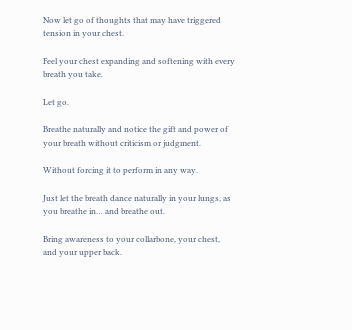Now let go of thoughts that may have triggered tension in your chest.

Feel your chest expanding and softening with every breath you take.

Let go.

Breathe naturally and notice the gift and power of your breath without criticism or judgment.

Without forcing it to perform in any way.

Just let the breath dance naturally in your lungs, as you breathe in… and breathe out.

Bring awareness to your collarbone, your chest, and your upper back.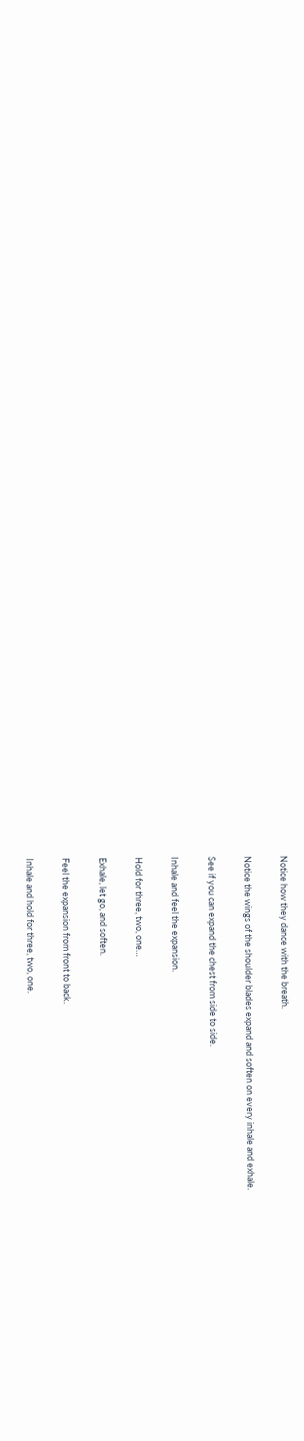Notice how they dance with the breath.

Notice the wings of the shoulder blades expand and soften on every inhale and exhale.

See if you can expand the chest from side to side.

Inhale and feel the expansion.

Hold for three, two, one…

Exhale, let go, and soften.

Feel the expansion from front to back.

Inhale and hold for three, two, one.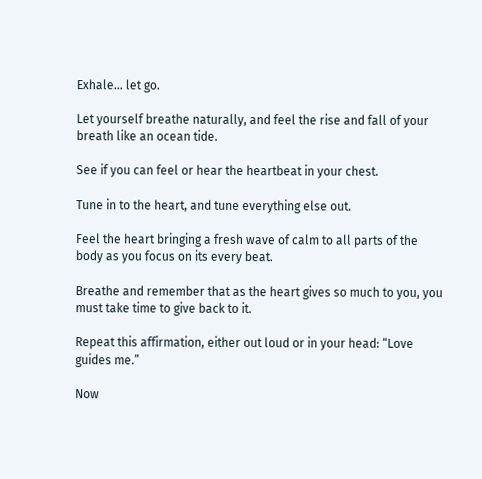Exhale… let go.

Let yourself breathe naturally, and feel the rise and fall of your breath like an ocean tide.

See if you can feel or hear the heartbeat in your chest.

Tune in to the heart, and tune everything else out.

Feel the heart bringing a fresh wave of calm to all parts of the body as you focus on its every beat.

Breathe and remember that as the heart gives so much to you, you must take time to give back to it.

Repeat this affirmation, either out loud or in your head: “Love guides me.”

Now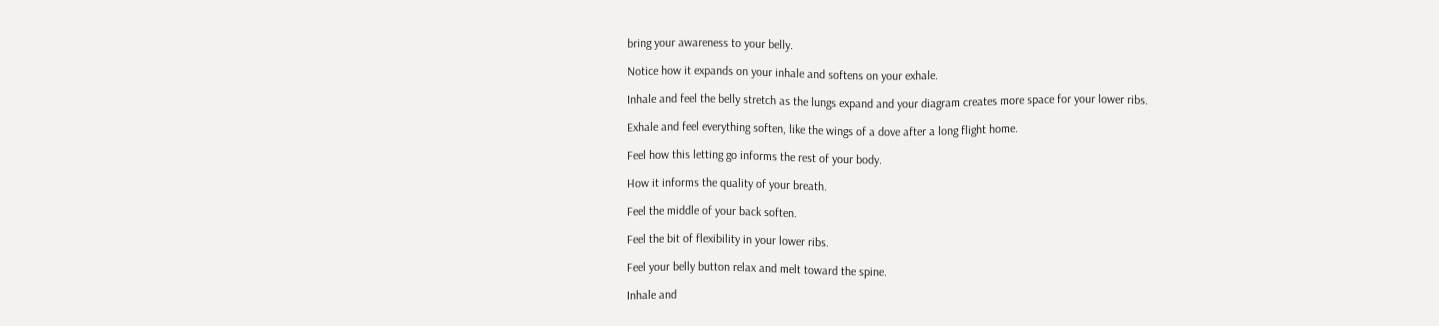bring your awareness to your belly.

Notice how it expands on your inhale and softens on your exhale.

Inhale and feel the belly stretch as the lungs expand and your diagram creates more space for your lower ribs.

Exhale and feel everything soften, like the wings of a dove after a long flight home.

Feel how this letting go informs the rest of your body.

How it informs the quality of your breath.

Feel the middle of your back soften.

Feel the bit of flexibility in your lower ribs.

Feel your belly button relax and melt toward the spine.

Inhale and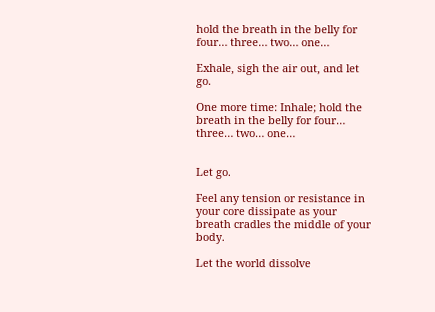hold the breath in the belly for four… three… two… one…

Exhale, sigh the air out, and let go.

One more time: Inhale; hold the breath in the belly for four… three… two… one…


Let go.

Feel any tension or resistance in your core dissipate as your breath cradles the middle of your body.

Let the world dissolve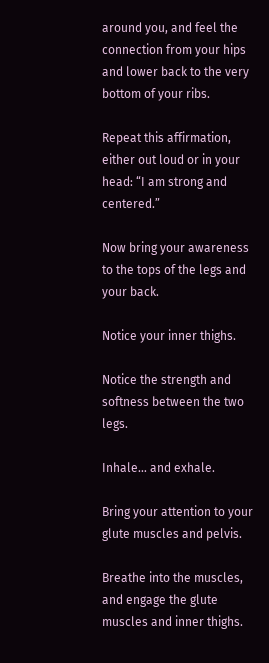around you, and feel the connection from your hips and lower back to the very bottom of your ribs.

Repeat this affirmation, either out loud or in your head: “I am strong and centered.”

Now bring your awareness to the tops of the legs and your back.

Notice your inner thighs.

Notice the strength and softness between the two legs.

Inhale… and exhale.

Bring your attention to your glute muscles and pelvis.

Breathe into the muscles, and engage the glute muscles and inner thighs.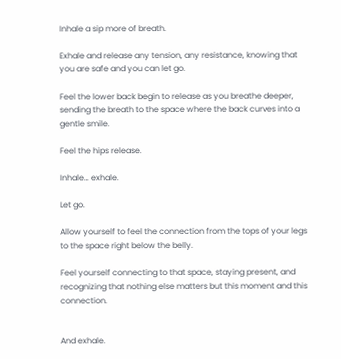Inhale a sip more of breath.

Exhale and release any tension, any resistance, knowing that you are safe and you can let go.

Feel the lower back begin to release as you breathe deeper, sending the breath to the space where the back curves into a gentle smile.

Feel the hips release.

Inhale… exhale.

Let go.

Allow yourself to feel the connection from the tops of your legs to the space right below the belly.

Feel yourself connecting to that space, staying present, and recognizing that nothing else matters but this moment and this connection.


And exhale.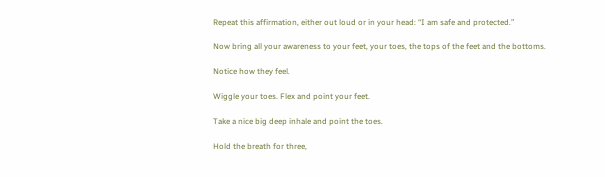Repeat this affirmation, either out loud or in your head: “I am safe and protected.”

Now bring all your awareness to your feet, your toes, the tops of the feet and the bottoms.

Notice how they feel.

Wiggle your toes. Flex and point your feet.

Take a nice big deep inhale and point the toes.

Hold the breath for three,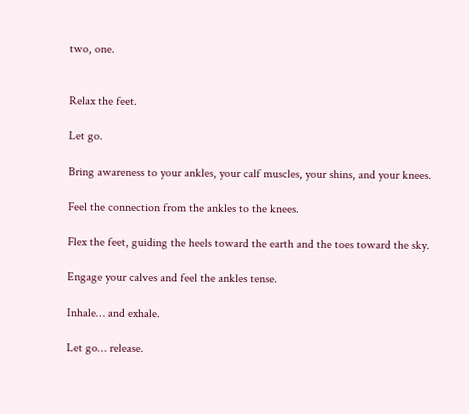two, one.


Relax the feet.

Let go.

Bring awareness to your ankles, your calf muscles, your shins, and your knees.

Feel the connection from the ankles to the knees.

Flex the feet, guiding the heels toward the earth and the toes toward the sky.

Engage your calves and feel the ankles tense.

Inhale… and exhale.

Let go… release.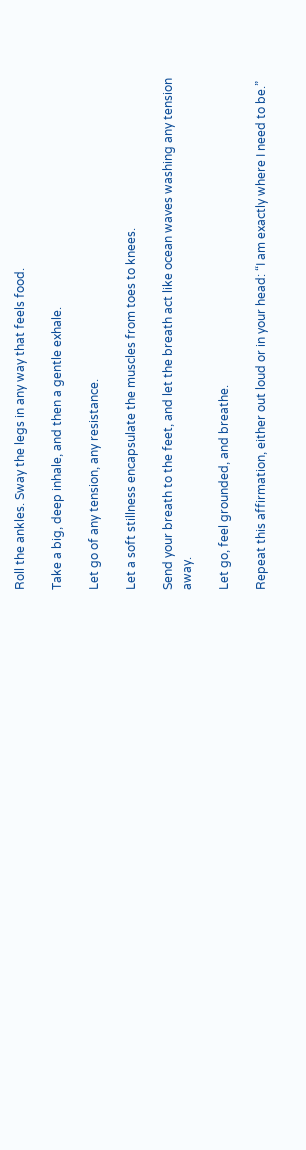Roll the ankles. Sway the legs in any way that feels food.

Take a big, deep inhale, and then a gentle exhale.

Let go of any tension, any resistance.

Let a soft stillness encapsulate the muscles from toes to knees.

Send your breath to the feet, and let the breath act like ocean waves washing any tension away.

Let go, feel grounded, and breathe.

Repeat this affirmation, either out loud or in your head: “I am exactly where I need to be.”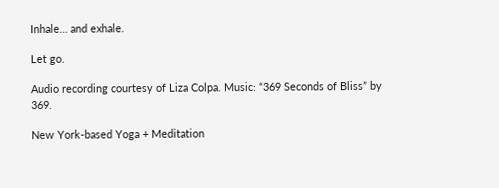Inhale… and exhale.

Let go.

Audio recording courtesy of Liza Colpa. Music: “369 Seconds of Bliss” by 369.

New York-based Yoga + Meditation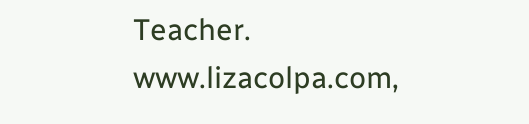Teacher. www.lizacolpa.com,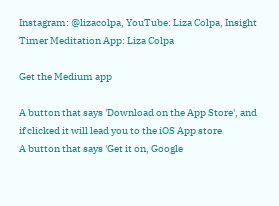Instagram: @lizacolpa, YouTube: Liza Colpa, Insight Timer Meditation App: Liza Colpa

Get the Medium app

A button that says 'Download on the App Store', and if clicked it will lead you to the iOS App store
A button that says 'Get it on, Google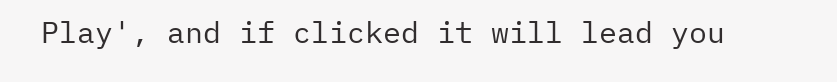Play', and if clicked it will lead you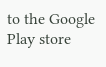to the Google Play store